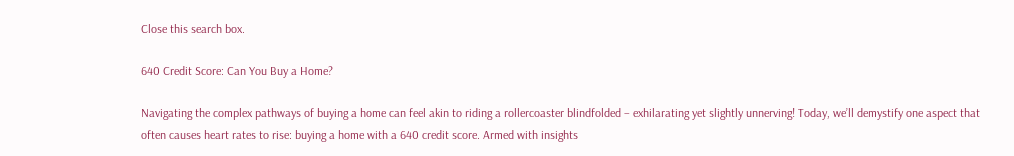Close this search box.

640 Credit Score: Can You Buy a Home?

Navigating the complex pathways of buying a home can feel akin to riding a rollercoaster blindfolded – exhilarating yet slightly unnerving! Today, we’ll demystify one aspect that often causes heart rates to rise: buying a home with a 640 credit score. Armed with insights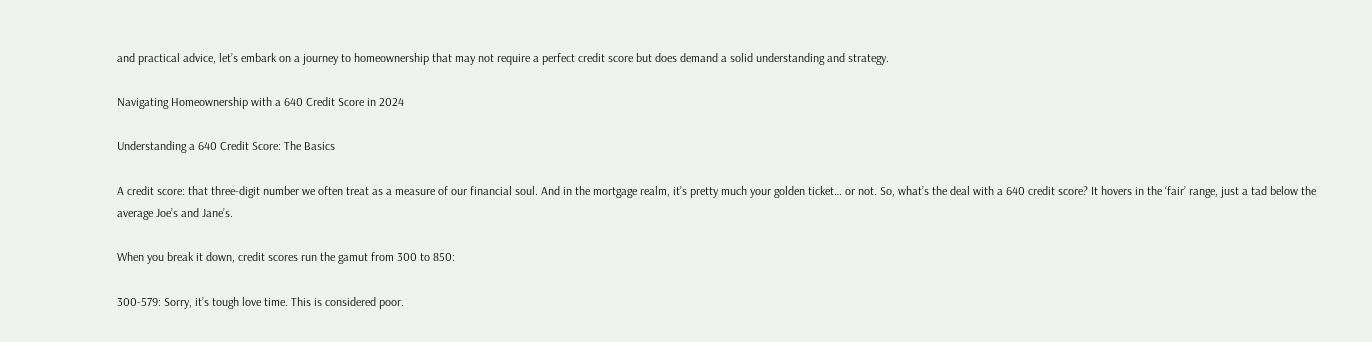and practical advice, let’s embark on a journey to homeownership that may not require a perfect credit score but does demand a solid understanding and strategy.

Navigating Homeownership with a 640 Credit Score in 2024

Understanding a 640 Credit Score: The Basics

A credit score: that three-digit number we often treat as a measure of our financial soul. And in the mortgage realm, it’s pretty much your golden ticket… or not. So, what’s the deal with a 640 credit score? It hovers in the ‘fair’ range, just a tad below the average Joe’s and Jane’s.

When you break it down, credit scores run the gamut from 300 to 850:

300-579: Sorry, it’s tough love time. This is considered poor.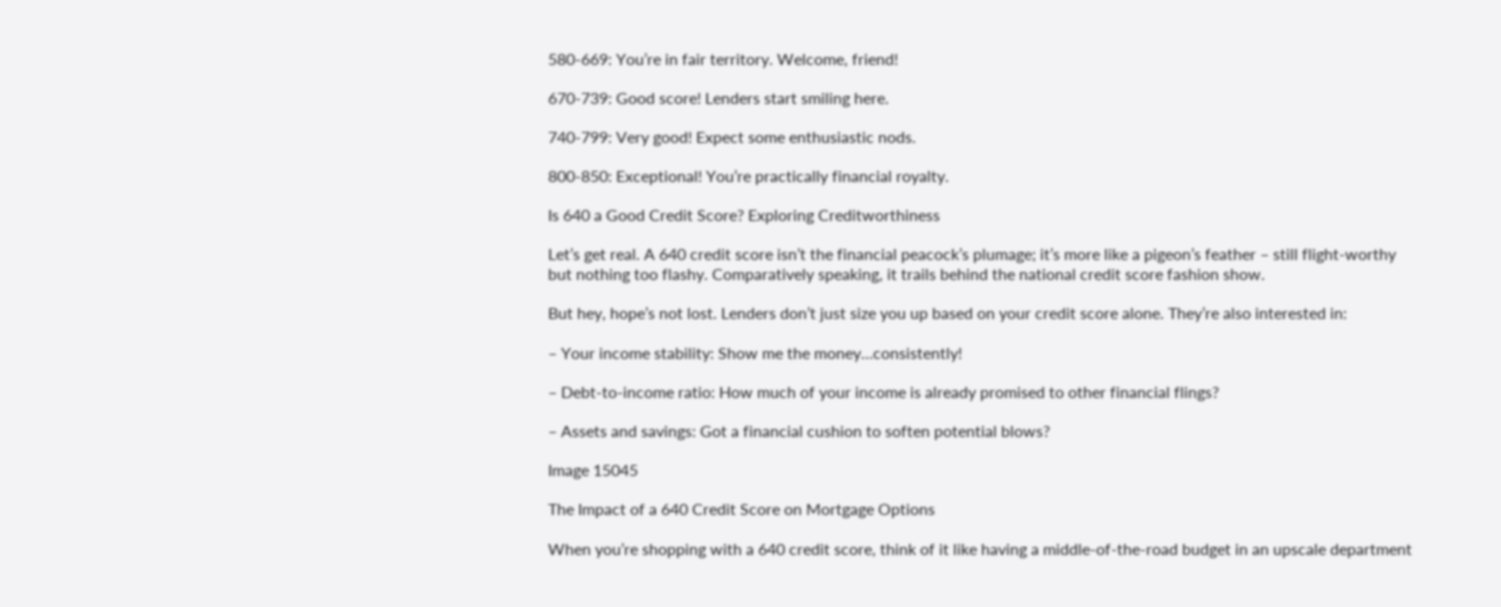580-669: You’re in fair territory. Welcome, friend!

670-739: Good score! Lenders start smiling here.

740-799: Very good! Expect some enthusiastic nods.

800-850: Exceptional! You’re practically financial royalty.

Is 640 a Good Credit Score? Exploring Creditworthiness

Let’s get real. A 640 credit score isn’t the financial peacock’s plumage; it’s more like a pigeon’s feather – still flight-worthy but nothing too flashy. Comparatively speaking, it trails behind the national credit score fashion show.

But hey, hope’s not lost. Lenders don’t just size you up based on your credit score alone. They’re also interested in:

– Your income stability: Show me the money…consistently!

– Debt-to-income ratio: How much of your income is already promised to other financial flings?

– Assets and savings: Got a financial cushion to soften potential blows?

Image 15045

The Impact of a 640 Credit Score on Mortgage Options

When you’re shopping with a 640 credit score, think of it like having a middle-of-the-road budget in an upscale department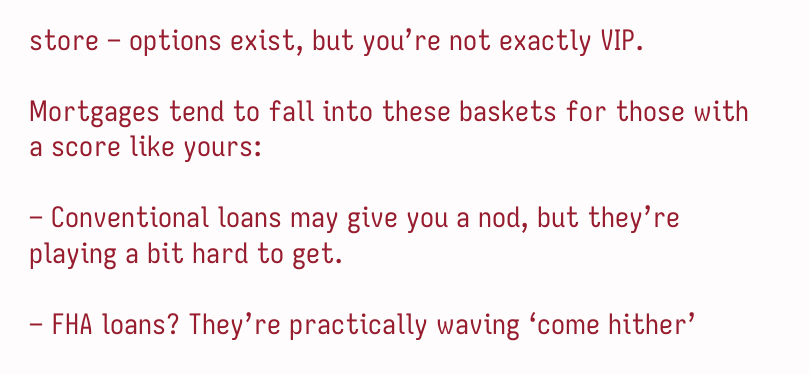store – options exist, but you’re not exactly VIP.

Mortgages tend to fall into these baskets for those with a score like yours:

– Conventional loans may give you a nod, but they’re playing a bit hard to get.

– FHA loans? They’re practically waving ‘come hither’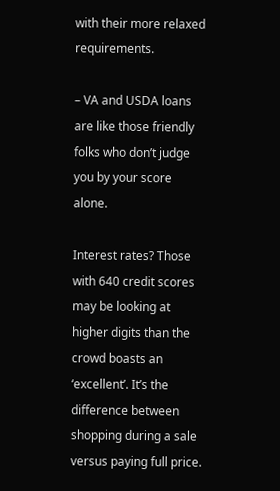with their more relaxed requirements.

– VA and USDA loans are like those friendly folks who don’t judge you by your score alone.

Interest rates? Those with 640 credit scores may be looking at higher digits than the crowd boasts an ‘excellent’. It’s the difference between shopping during a sale versus paying full price.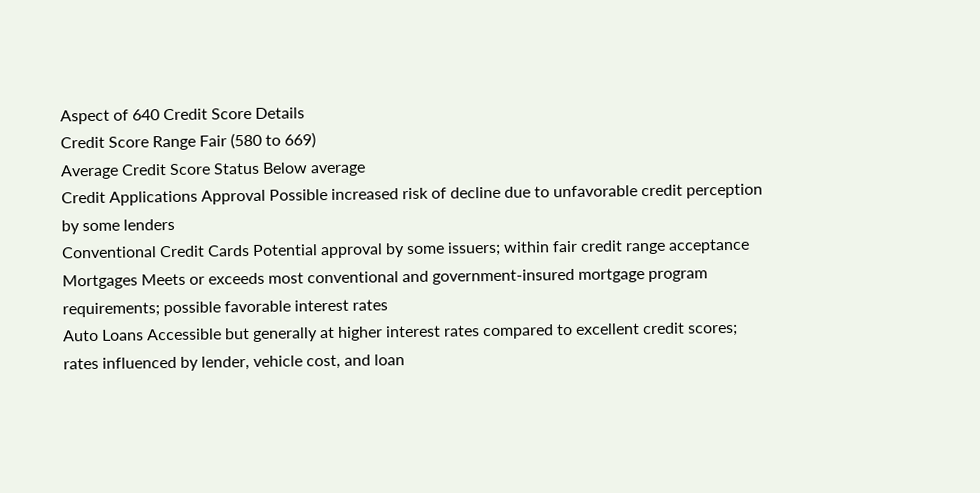Aspect of 640 Credit Score Details
Credit Score Range Fair (580 to 669)
Average Credit Score Status Below average
Credit Applications Approval Possible increased risk of decline due to unfavorable credit perception by some lenders
Conventional Credit Cards Potential approval by some issuers; within fair credit range acceptance
Mortgages Meets or exceeds most conventional and government-insured mortgage program requirements; possible favorable interest rates
Auto Loans Accessible but generally at higher interest rates compared to excellent credit scores; rates influenced by lender, vehicle cost, and loan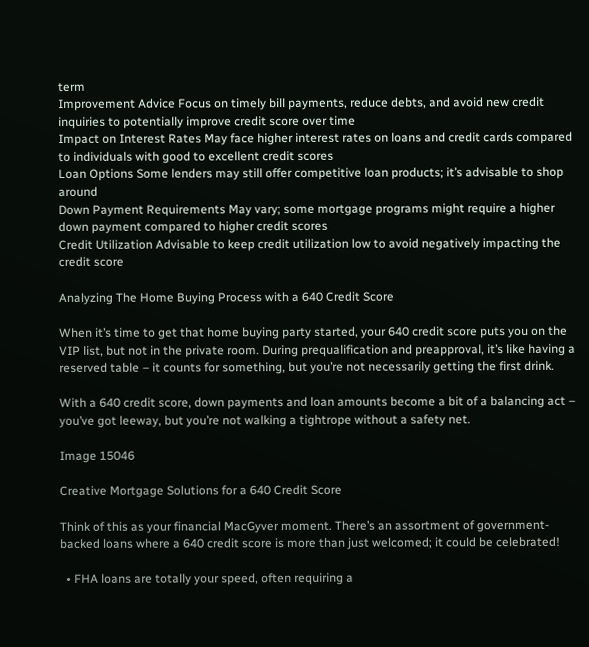term
Improvement Advice Focus on timely bill payments, reduce debts, and avoid new credit inquiries to potentially improve credit score over time
Impact on Interest Rates May face higher interest rates on loans and credit cards compared to individuals with good to excellent credit scores
Loan Options Some lenders may still offer competitive loan products; it’s advisable to shop around
Down Payment Requirements May vary; some mortgage programs might require a higher down payment compared to higher credit scores
Credit Utilization Advisable to keep credit utilization low to avoid negatively impacting the credit score

Analyzing The Home Buying Process with a 640 Credit Score

When it’s time to get that home buying party started, your 640 credit score puts you on the VIP list, but not in the private room. During prequalification and preapproval, it’s like having a reserved table – it counts for something, but you’re not necessarily getting the first drink.

With a 640 credit score, down payments and loan amounts become a bit of a balancing act – you’ve got leeway, but you’re not walking a tightrope without a safety net.

Image 15046

Creative Mortgage Solutions for a 640 Credit Score

Think of this as your financial MacGyver moment. There’s an assortment of government-backed loans where a 640 credit score is more than just welcomed; it could be celebrated!

  • FHA loans are totally your speed, often requiring a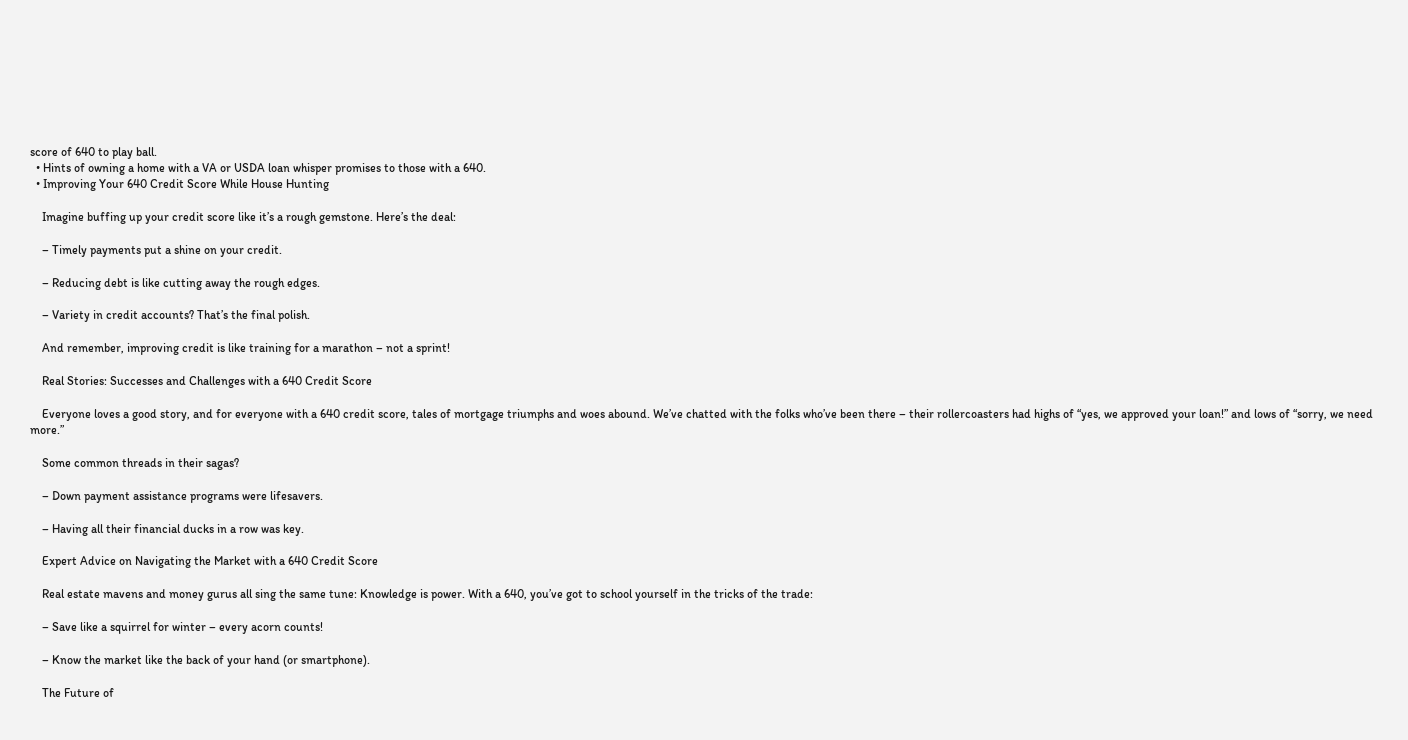score of 640 to play ball.
  • Hints of owning a home with a VA or USDA loan whisper promises to those with a 640.
  • Improving Your 640 Credit Score While House Hunting

    Imagine buffing up your credit score like it’s a rough gemstone. Here’s the deal:

    – Timely payments put a shine on your credit.

    – Reducing debt is like cutting away the rough edges.

    – Variety in credit accounts? That’s the final polish.

    And remember, improving credit is like training for a marathon – not a sprint!

    Real Stories: Successes and Challenges with a 640 Credit Score

    Everyone loves a good story, and for everyone with a 640 credit score, tales of mortgage triumphs and woes abound. We’ve chatted with the folks who’ve been there – their rollercoasters had highs of “yes, we approved your loan!” and lows of “sorry, we need more.”

    Some common threads in their sagas?

    – Down payment assistance programs were lifesavers.

    – Having all their financial ducks in a row was key.

    Expert Advice on Navigating the Market with a 640 Credit Score

    Real estate mavens and money gurus all sing the same tune: Knowledge is power. With a 640, you’ve got to school yourself in the tricks of the trade:

    – Save like a squirrel for winter – every acorn counts!

    – Know the market like the back of your hand (or smartphone).

    The Future of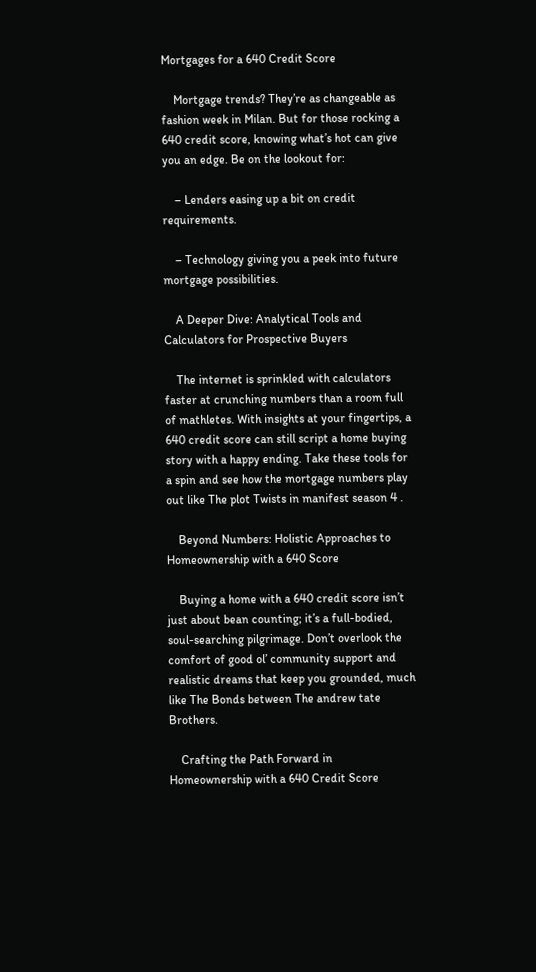Mortgages for a 640 Credit Score

    Mortgage trends? They’re as changeable as fashion week in Milan. But for those rocking a 640 credit score, knowing what’s hot can give you an edge. Be on the lookout for:

    – Lenders easing up a bit on credit requirements.

    – Technology giving you a peek into future mortgage possibilities.

    A Deeper Dive: Analytical Tools and Calculators for Prospective Buyers

    The internet is sprinkled with calculators faster at crunching numbers than a room full of mathletes. With insights at your fingertips, a 640 credit score can still script a home buying story with a happy ending. Take these tools for a spin and see how the mortgage numbers play out like The plot Twists in manifest season 4 .

    Beyond Numbers: Holistic Approaches to Homeownership with a 640 Score

    Buying a home with a 640 credit score isn’t just about bean counting; it’s a full-bodied, soul-searching pilgrimage. Don’t overlook the comfort of good ol’ community support and realistic dreams that keep you grounded, much like The Bonds between The andrew tate Brothers.

    Crafting the Path Forward in Homeownership with a 640 Credit Score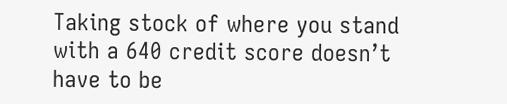Taking stock of where you stand with a 640 credit score doesn’t have to be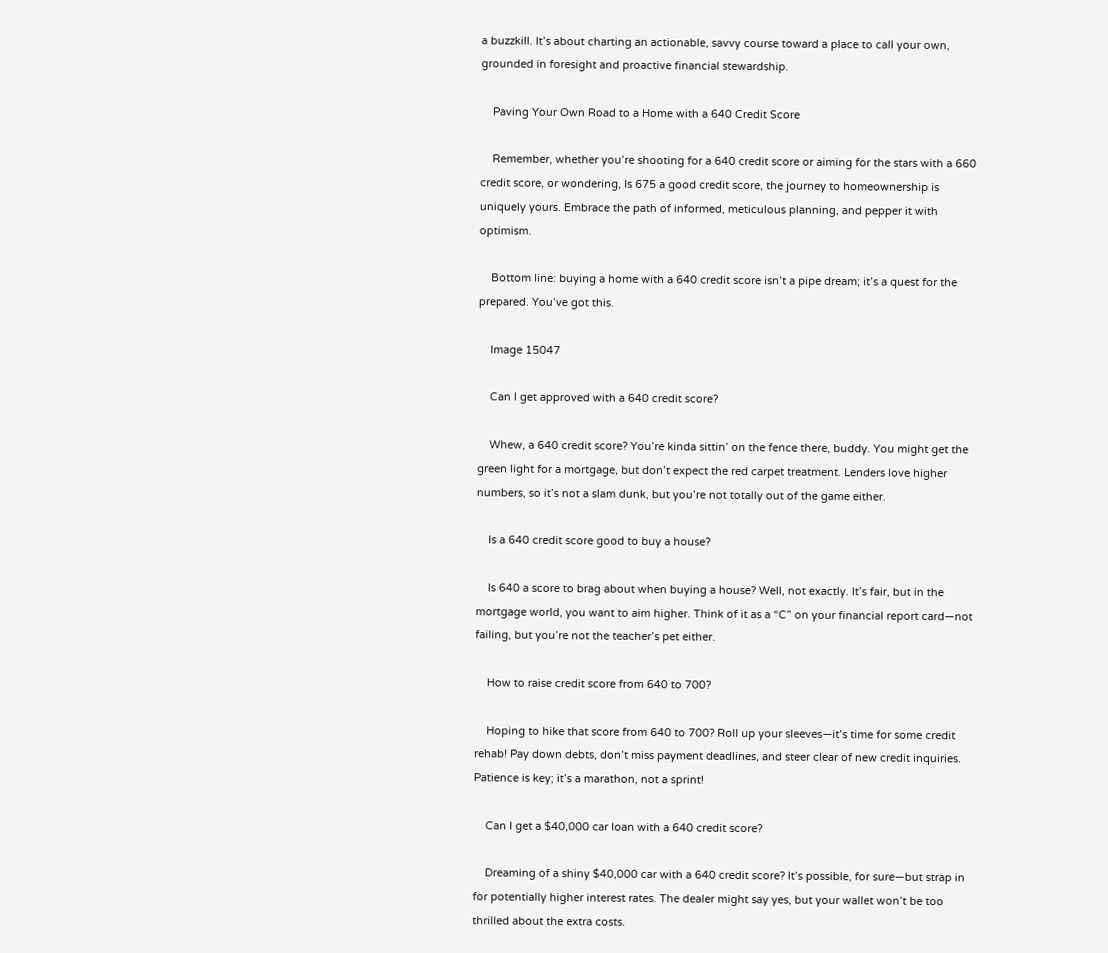a buzzkill. It’s about charting an actionable, savvy course toward a place to call your own, grounded in foresight and proactive financial stewardship.

    Paving Your Own Road to a Home with a 640 Credit Score

    Remember, whether you’re shooting for a 640 credit score or aiming for the stars with a 660 credit score, or wondering, Is 675 a good credit score, the journey to homeownership is uniquely yours. Embrace the path of informed, meticulous planning, and pepper it with optimism.

    Bottom line: buying a home with a 640 credit score isn’t a pipe dream; it’s a quest for the prepared. You’ve got this.

    Image 15047

    Can I get approved with a 640 credit score?

    Whew, a 640 credit score? You’re kinda sittin’ on the fence there, buddy. You might get the green light for a mortgage, but don’t expect the red carpet treatment. Lenders love higher numbers, so it’s not a slam dunk, but you’re not totally out of the game either.

    Is a 640 credit score good to buy a house?

    Is 640 a score to brag about when buying a house? Well, not exactly. It’s fair, but in the mortgage world, you want to aim higher. Think of it as a “C” on your financial report card—not failing, but you’re not the teacher’s pet either.

    How to raise credit score from 640 to 700?

    Hoping to hike that score from 640 to 700? Roll up your sleeves—it’s time for some credit rehab! Pay down debts, don’t miss payment deadlines, and steer clear of new credit inquiries. Patience is key; it’s a marathon, not a sprint!

    Can I get a $40,000 car loan with a 640 credit score?

    Dreaming of a shiny $40,000 car with a 640 credit score? It’s possible, for sure—but strap in for potentially higher interest rates. The dealer might say yes, but your wallet won’t be too thrilled about the extra costs.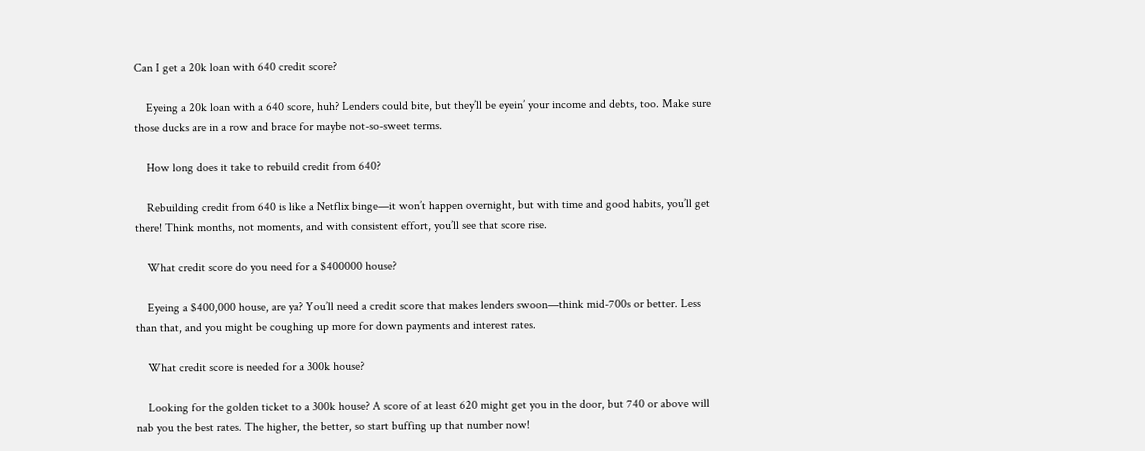Can I get a 20k loan with 640 credit score?

    Eyeing a 20k loan with a 640 score, huh? Lenders could bite, but they’ll be eyein’ your income and debts, too. Make sure those ducks are in a row and brace for maybe not-so-sweet terms.

    How long does it take to rebuild credit from 640?

    Rebuilding credit from 640 is like a Netflix binge—it won’t happen overnight, but with time and good habits, you’ll get there! Think months, not moments, and with consistent effort, you’ll see that score rise.

    What credit score do you need for a $400000 house?

    Eyeing a $400,000 house, are ya? You’ll need a credit score that makes lenders swoon—think mid-700s or better. Less than that, and you might be coughing up more for down payments and interest rates.

    What credit score is needed for a 300k house?

    Looking for the golden ticket to a 300k house? A score of at least 620 might get you in the door, but 740 or above will nab you the best rates. The higher, the better, so start buffing up that number now!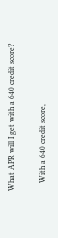What APR will I get with a 640 credit score?

    With a 640 credit score,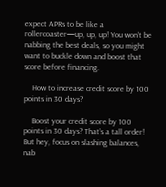expect APRs to be like a rollercoaster—up, up, up! You won’t be nabbing the best deals, so you might want to buckle down and boost that score before financing.

    How to increase credit score by 100 points in 30 days?

    Boost your credit score by 100 points in 30 days? That’s a tall order! But hey, focus on slashing balances, nab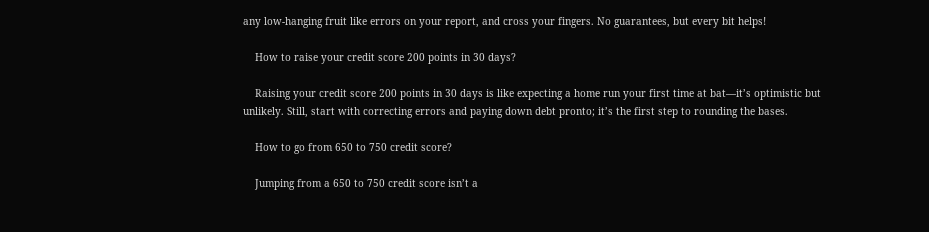any low-hanging fruit like errors on your report, and cross your fingers. No guarantees, but every bit helps!

    How to raise your credit score 200 points in 30 days?

    Raising your credit score 200 points in 30 days is like expecting a home run your first time at bat—it’s optimistic but unlikely. Still, start with correcting errors and paying down debt pronto; it’s the first step to rounding the bases.

    How to go from 650 to 750 credit score?

    Jumping from a 650 to 750 credit score isn’t a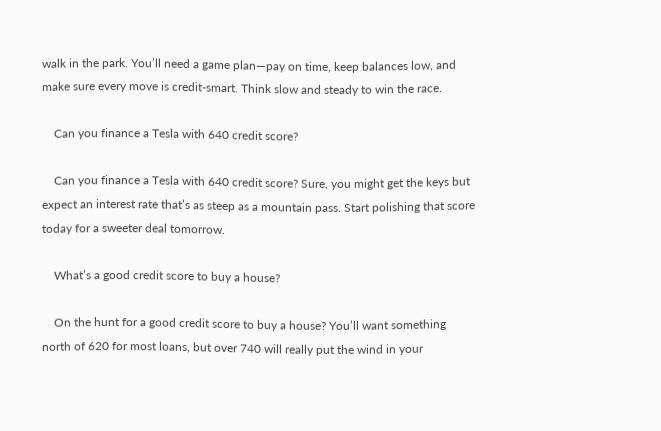walk in the park. You’ll need a game plan—pay on time, keep balances low, and make sure every move is credit-smart. Think slow and steady to win the race.

    Can you finance a Tesla with 640 credit score?

    Can you finance a Tesla with 640 credit score? Sure, you might get the keys but expect an interest rate that’s as steep as a mountain pass. Start polishing that score today for a sweeter deal tomorrow.

    What’s a good credit score to buy a house?

    On the hunt for a good credit score to buy a house? You’ll want something north of 620 for most loans, but over 740 will really put the wind in your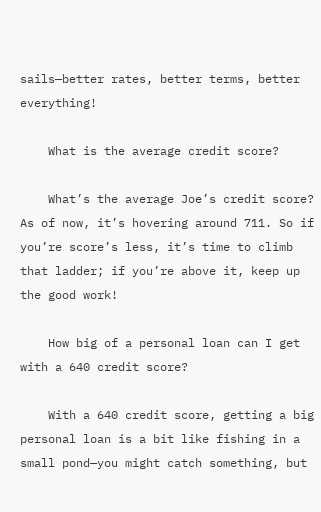sails—better rates, better terms, better everything!

    What is the average credit score?

    What’s the average Joe’s credit score? As of now, it’s hovering around 711. So if you’re score’s less, it’s time to climb that ladder; if you’re above it, keep up the good work!

    How big of a personal loan can I get with a 640 credit score?

    With a 640 credit score, getting a big personal loan is a bit like fishing in a small pond—you might catch something, but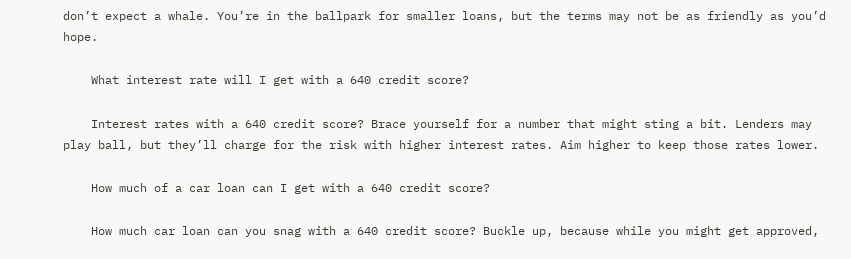don’t expect a whale. You’re in the ballpark for smaller loans, but the terms may not be as friendly as you’d hope.

    What interest rate will I get with a 640 credit score?

    Interest rates with a 640 credit score? Brace yourself for a number that might sting a bit. Lenders may play ball, but they’ll charge for the risk with higher interest rates. Aim higher to keep those rates lower.

    How much of a car loan can I get with a 640 credit score?

    How much car loan can you snag with a 640 credit score? Buckle up, because while you might get approved,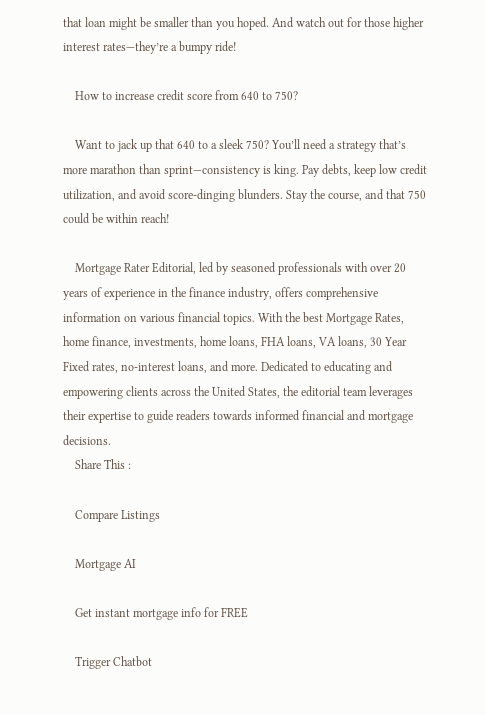that loan might be smaller than you hoped. And watch out for those higher interest rates—they’re a bumpy ride!

    How to increase credit score from 640 to 750?

    Want to jack up that 640 to a sleek 750? You’ll need a strategy that’s more marathon than sprint—consistency is king. Pay debts, keep low credit utilization, and avoid score-dinging blunders. Stay the course, and that 750 could be within reach!

    Mortgage Rater Editorial, led by seasoned professionals with over 20 years of experience in the finance industry, offers comprehensive information on various financial topics. With the best Mortgage Rates, home finance, investments, home loans, FHA loans, VA loans, 30 Year Fixed rates, no-interest loans, and more. Dedicated to educating and empowering clients across the United States, the editorial team leverages their expertise to guide readers towards informed financial and mortgage decisions.
    Share This :

    Compare Listings

    Mortgage AI

    Get instant mortgage info for FREE

    Trigger Chatbot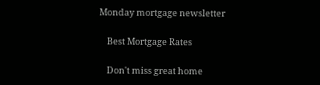Monday mortgage newsletter

    Best Mortgage Rates

    Don't miss great home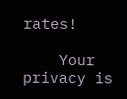rates!

    Your privacy is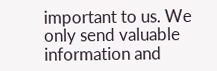important to us. We only send valuable information and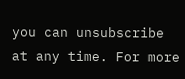you can unsubscribe at any time. For more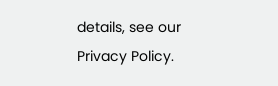details, see our Privacy Policy.